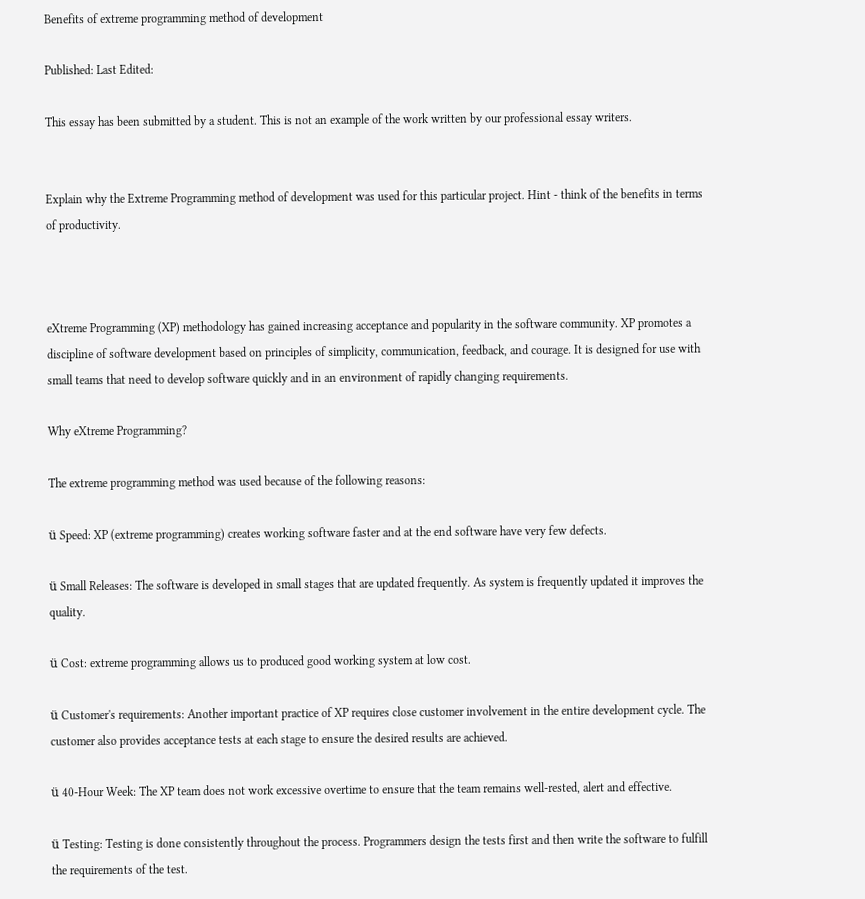Benefits of extreme programming method of development

Published: Last Edited:

This essay has been submitted by a student. This is not an example of the work written by our professional essay writers.


Explain why the Extreme Programming method of development was used for this particular project. Hint - think of the benefits in terms of productivity.



eXtreme Programming (XP) methodology has gained increasing acceptance and popularity in the software community. XP promotes a discipline of software development based on principles of simplicity, communication, feedback, and courage. It is designed for use with small teams that need to develop software quickly and in an environment of rapidly changing requirements.

Why eXtreme Programming?

The extreme programming method was used because of the following reasons:

ü Speed: XP (extreme programming) creates working software faster and at the end software have very few defects.

ü Small Releases: The software is developed in small stages that are updated frequently. As system is frequently updated it improves the quality.

ü Cost: extreme programming allows us to produced good working system at low cost.

ü Customer's requirements: Another important practice of XP requires close customer involvement in the entire development cycle. The customer also provides acceptance tests at each stage to ensure the desired results are achieved.

ü 40-Hour Week: The XP team does not work excessive overtime to ensure that the team remains well-rested, alert and effective.

ü Testing: Testing is done consistently throughout the process. Programmers design the tests first and then write the software to fulfill the requirements of the test.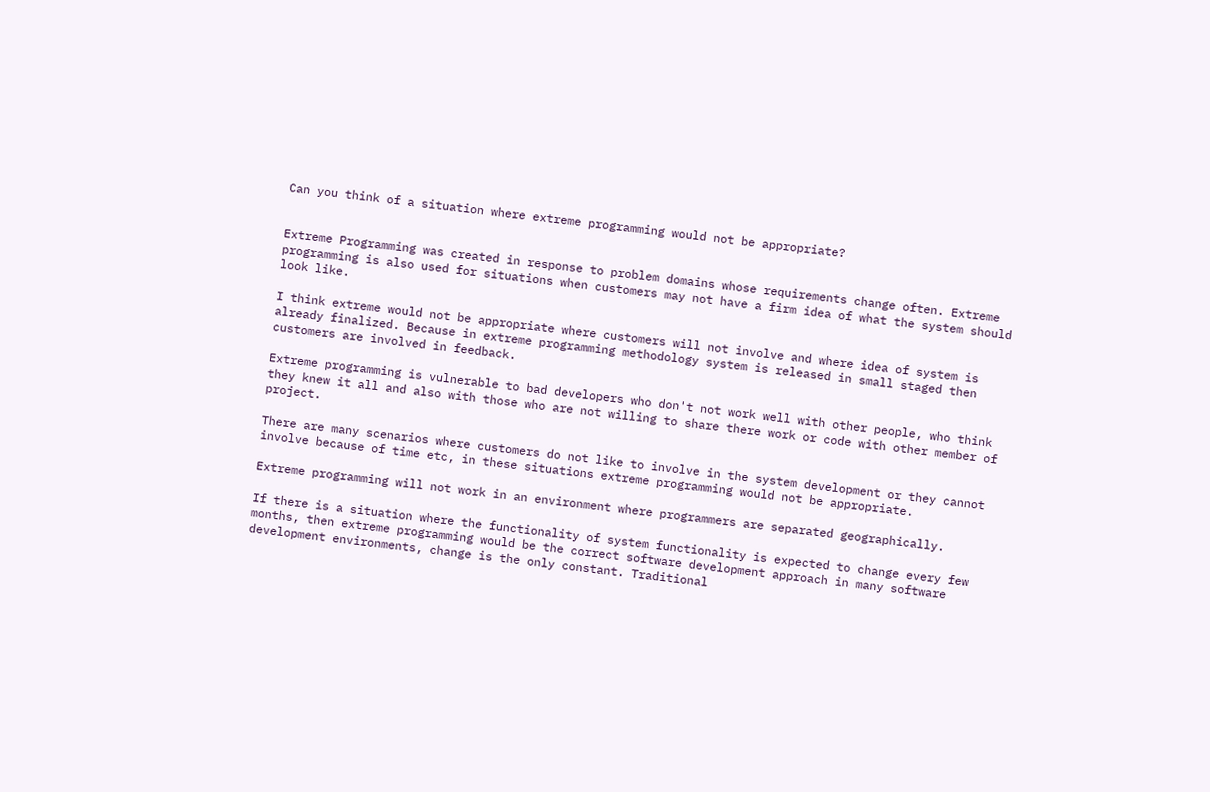Can you think of a situation where extreme programming would not be appropriate?


Extreme Programming was created in response to problem domains whose requirements change often. Extreme programming is also used for situations when customers may not have a firm idea of what the system should look like.

I think extreme would not be appropriate where customers will not involve and where idea of system is already finalized. Because in extreme programming methodology system is released in small staged then customers are involved in feedback.

Extreme programming is vulnerable to bad developers who don't not work well with other people, who think they knew it all and also with those who are not willing to share there work or code with other member of project.

There are many scenarios where customers do not like to involve in the system development or they cannot involve because of time etc, in these situations extreme programming would not be appropriate.

Extreme programming will not work in an environment where programmers are separated geographically.

If there is a situation where the functionality of system functionality is expected to change every few months, then extreme programming would be the correct software development approach in many software development environments, change is the only constant. Traditional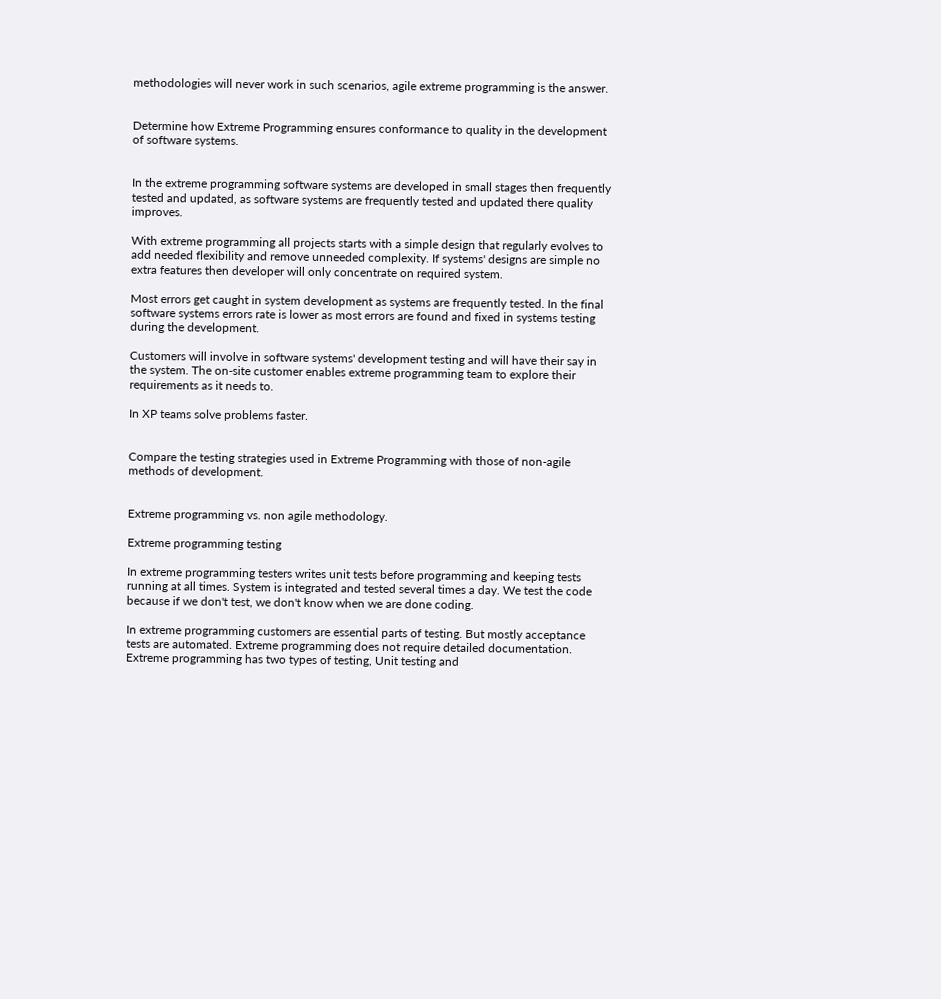methodologies will never work in such scenarios, agile extreme programming is the answer.


Determine how Extreme Programming ensures conformance to quality in the development of software systems.


In the extreme programming software systems are developed in small stages then frequently tested and updated, as software systems are frequently tested and updated there quality improves.

With extreme programming all projects starts with a simple design that regularly evolves to add needed flexibility and remove unneeded complexity. If systems' designs are simple no extra features then developer will only concentrate on required system.

Most errors get caught in system development as systems are frequently tested. In the final software systems errors rate is lower as most errors are found and fixed in systems testing during the development.

Customers will involve in software systems' development testing and will have their say in the system. The on-site customer enables extreme programming team to explore their requirements as it needs to.

In XP teams solve problems faster.


Compare the testing strategies used in Extreme Programming with those of non-agile methods of development.


Extreme programming vs. non agile methodology.

Extreme programming testing

In extreme programming testers writes unit tests before programming and keeping tests running at all times. System is integrated and tested several times a day. We test the code because if we don't test, we don't know when we are done coding.

In extreme programming customers are essential parts of testing. But mostly acceptance tests are automated. Extreme programming does not require detailed documentation. Extreme programming has two types of testing, Unit testing and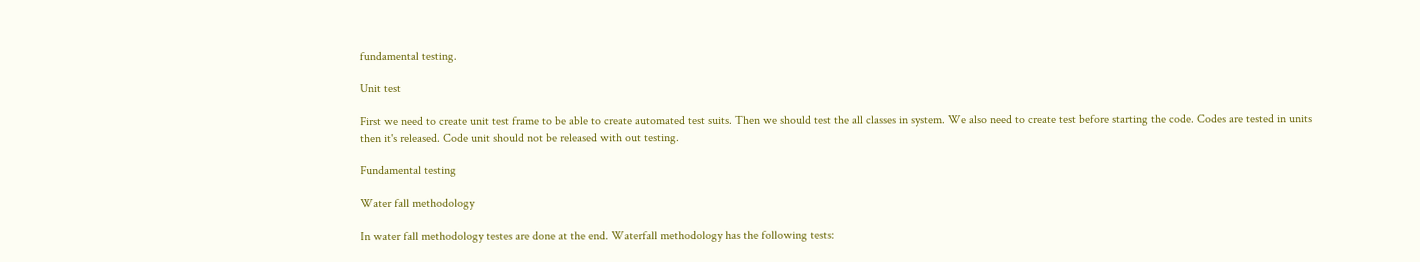fundamental testing.

Unit test

First we need to create unit test frame to be able to create automated test suits. Then we should test the all classes in system. We also need to create test before starting the code. Codes are tested in units then it's released. Code unit should not be released with out testing.

Fundamental testing

Water fall methodology

In water fall methodology testes are done at the end. Waterfall methodology has the following tests: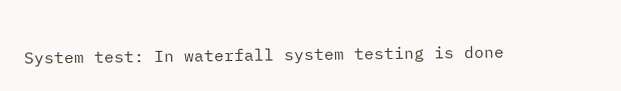System test: In waterfall system testing is done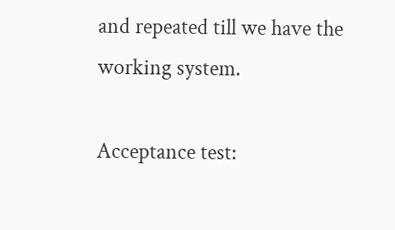and repeated till we have the working system.

Acceptance test: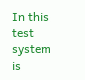In this test system is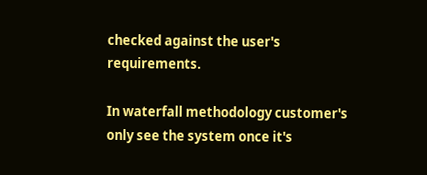checked against the user's requirements.

In waterfall methodology customer's only see the system once it's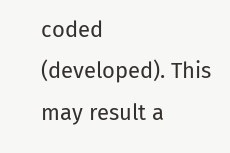coded (developed). This may result a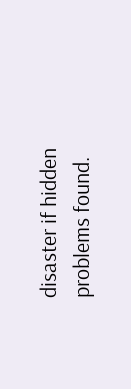disaster if hidden problems found.